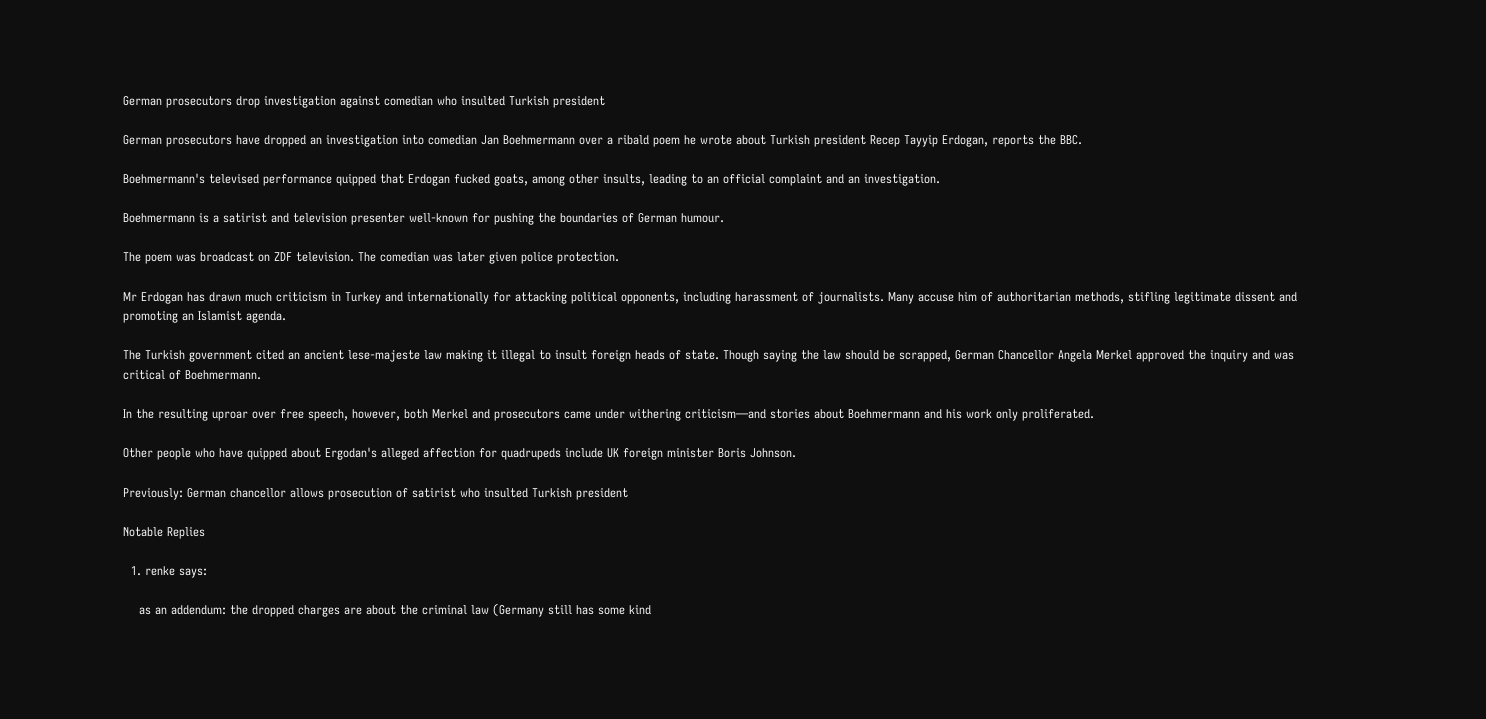German prosecutors drop investigation against comedian who insulted Turkish president

German prosecutors have dropped an investigation into comedian Jan Boehmermann over a ribald poem he wrote about Turkish president Recep Tayyip Erdogan, reports the BBC.

Boehmermann's televised performance quipped that Erdogan fucked goats, among other insults, leading to an official complaint and an investigation.

Boehmermann is a satirist and television presenter well-known for pushing the boundaries of German humour.

The poem was broadcast on ZDF television. The comedian was later given police protection.

Mr Erdogan has drawn much criticism in Turkey and internationally for attacking political opponents, including harassment of journalists. Many accuse him of authoritarian methods, stifling legitimate dissent and promoting an Islamist agenda.

The Turkish government cited an ancient lese-majeste law making it illegal to insult foreign heads of state. Though saying the law should be scrapped, German Chancellor Angela Merkel approved the inquiry and was critical of Boehmermann.

In the resulting uproar over free speech, however, both Merkel and prosecutors came under withering criticism—and stories about Boehmermann and his work only proliferated.

Other people who have quipped about Ergodan's alleged affection for quadrupeds include UK foreign minister Boris Johnson.

Previously: German chancellor allows prosecution of satirist who insulted Turkish president

Notable Replies

  1. renke says:

    as an addendum: the dropped charges are about the criminal law (Germany still has some kind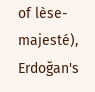of lèse-majesté), Erdoğan's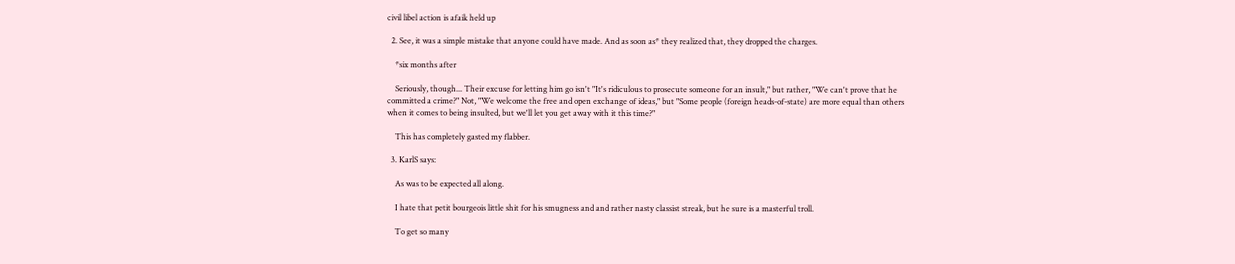civil libel action is afaik held up

  2. See, it was a simple mistake that anyone could have made. And as soon as* they realized that, they dropped the charges.

    *six months after

    Seriously, though... Their excuse for letting him go isn't "It's ridiculous to prosecute someone for an insult," but rather, "We can't prove that he committed a crime?" Not, "We welcome the free and open exchange of ideas," but "Some people (foreign heads-of-state) are more equal than others when it comes to being insulted, but we'll let you get away with it this time?"

    This has completely gasted my flabber.

  3. KarlS says:

    As was to be expected all along.

    I hate that petit bourgeois little shit for his smugness and and rather nasty classist streak, but he sure is a masterful troll.

    To get so many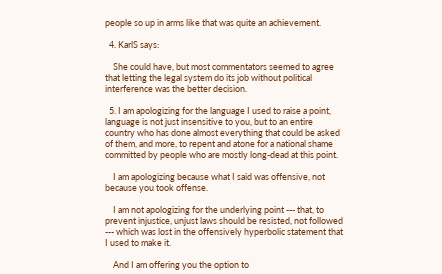people so up in arms like that was quite an achievement.

  4. KarlS says:

    She could have, but most commentators seemed to agree that letting the legal system do its job without political interference was the better decision.

  5. I am apologizing for the language I used to raise a point, language is not just insensitive to you, but to an entire country who has done almost everything that could be asked of them, and more, to repent and atone for a national shame committed by people who are mostly long-dead at this point.

    I am apologizing because what I said was offensive, not because you took offense.

    I am not apologizing for the underlying point --- that, to prevent injustice, unjust laws should be resisted, not followed --- which was lost in the offensively hyperbolic statement that I used to make it.

    And I am offering you the option to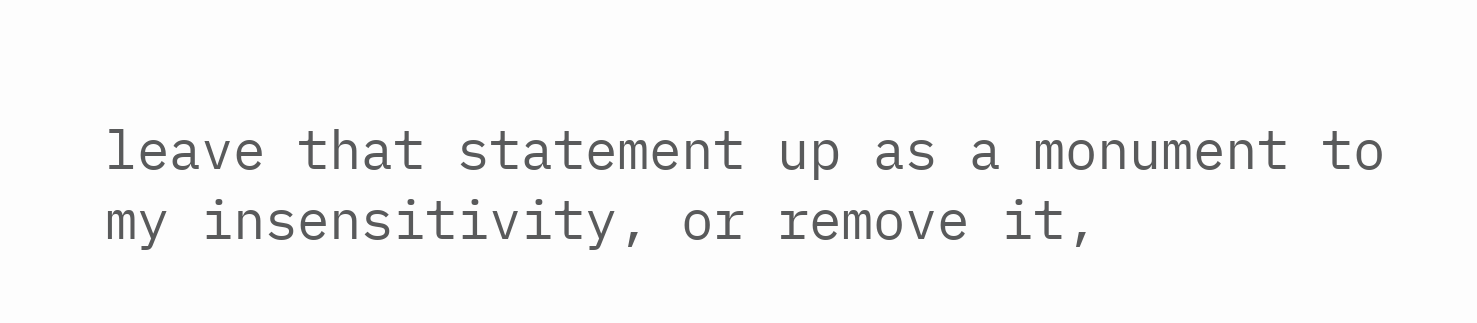leave that statement up as a monument to my insensitivity, or remove it,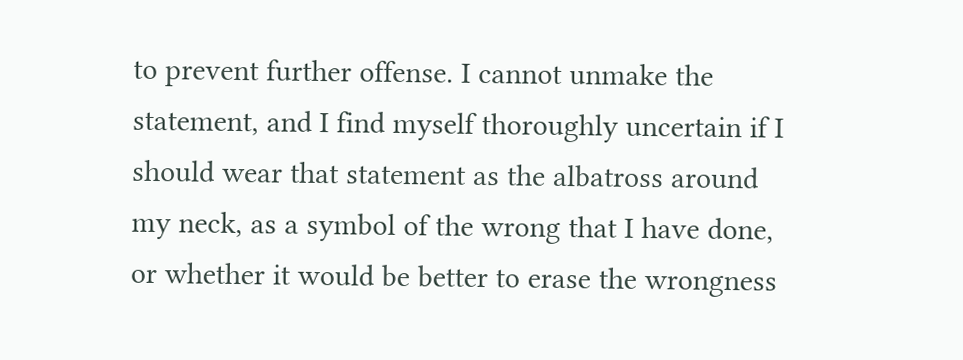to prevent further offense. I cannot unmake the statement, and I find myself thoroughly uncertain if I should wear that statement as the albatross around my neck, as a symbol of the wrong that I have done, or whether it would be better to erase the wrongness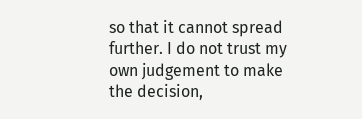so that it cannot spread further. I do not trust my own judgement to make the decision,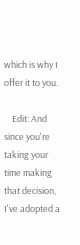which is why I offer it to you.

    Edit: And since you're taking your time making that decision, I've adopted a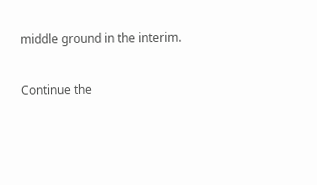middle ground in the interim.

Continue the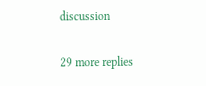discussion

29 more replies